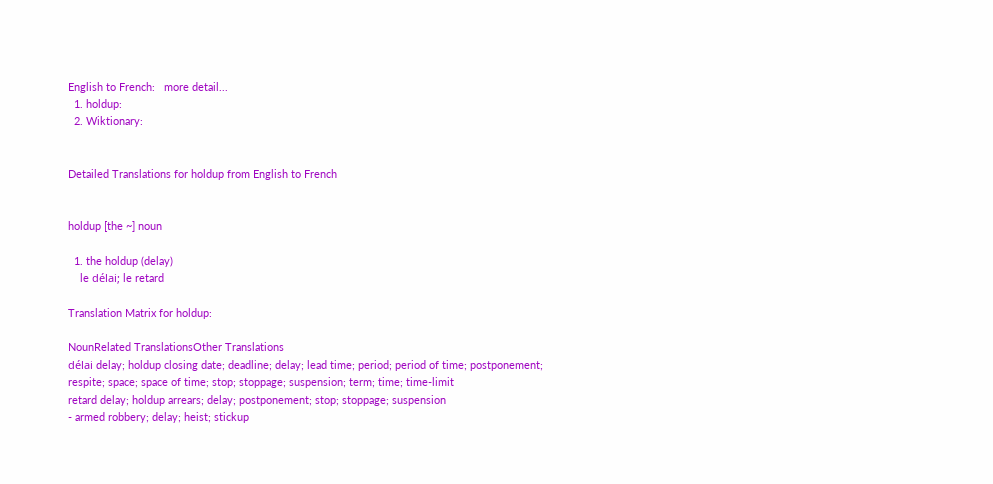English to French:   more detail...
  1. holdup:
  2. Wiktionary:


Detailed Translations for holdup from English to French


holdup [the ~] noun

  1. the holdup (delay)
    le délai; le retard

Translation Matrix for holdup:

NounRelated TranslationsOther Translations
délai delay; holdup closing date; deadline; delay; lead time; period; period of time; postponement; respite; space; space of time; stop; stoppage; suspension; term; time; time-limit
retard delay; holdup arrears; delay; postponement; stop; stoppage; suspension
- armed robbery; delay; heist; stickup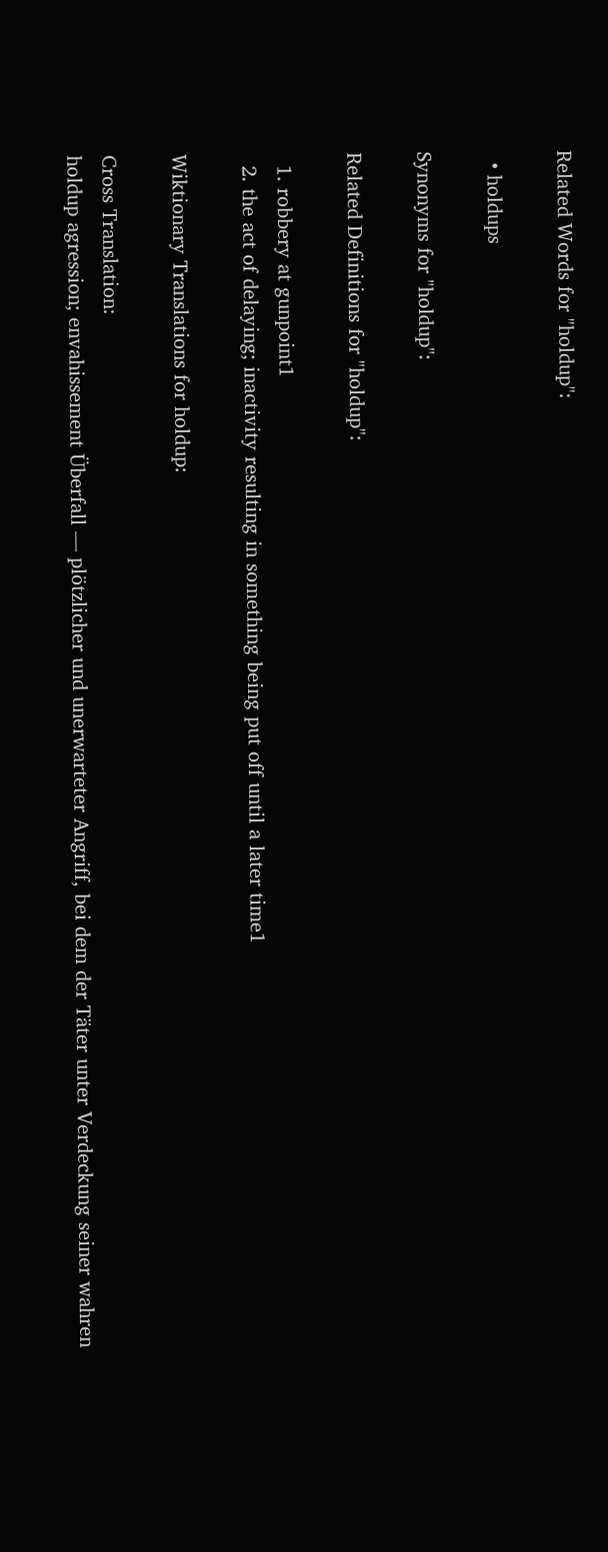Related Words for "holdup":

  • holdups

Synonyms for "holdup":

Related Definitions for "holdup":

  1. robbery at gunpoint1
  2. the act of delaying; inactivity resulting in something being put off until a later time1

Wiktionary Translations for holdup:

Cross Translation:
holdup agression; envahissement Überfall — plötzlicher und unerwarteter Angriff, bei dem der Täter unter Verdeckung seiner wahren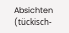Absichten (tückisch-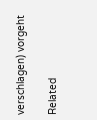verschlagen) vorgeht

Related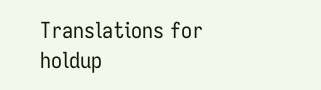Translations for holdup